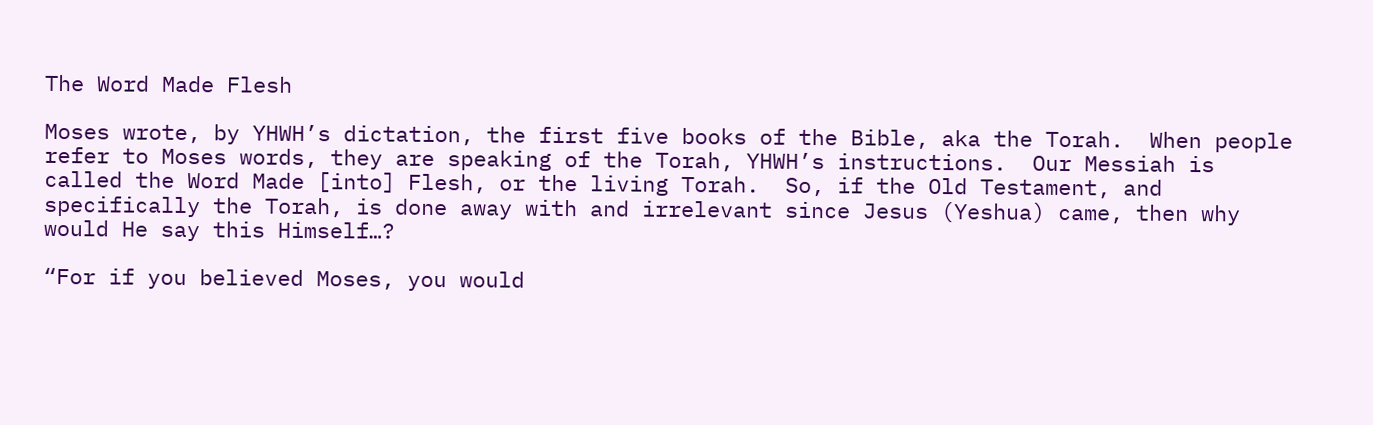The Word Made Flesh

Moses wrote, by YHWH’s dictation, the first five books of the Bible, aka the Torah.  When people refer to Moses words, they are speaking of the Torah, YHWH’s instructions.  Our Messiah is called the Word Made [into] Flesh, or the living Torah.  So, if the Old Testament, and specifically the Torah, is done away with and irrelevant since Jesus (Yeshua) came, then why would He say this Himself…?

“For if you believed Moses, you would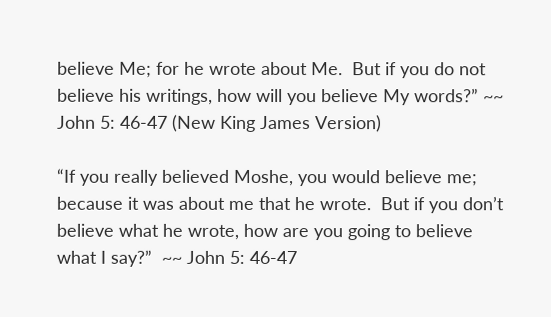believe Me; for he wrote about Me.  But if you do not believe his writings, how will you believe My words?” ~~ John 5: 46-47 (New King James Version)

“If you really believed Moshe, you would believe me; because it was about me that he wrote.  But if you don’t believe what he wrote, how are you going to believe what I say?”  ~~ John 5: 46-47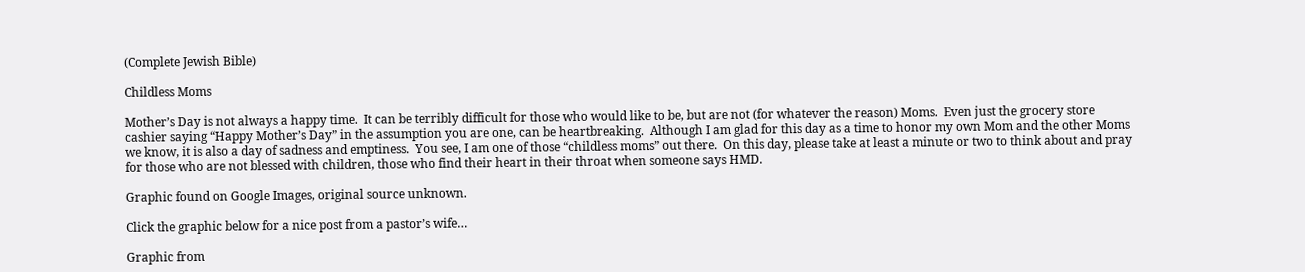(Complete Jewish Bible)

Childless Moms

Mother’s Day is not always a happy time.  It can be terribly difficult for those who would like to be, but are not (for whatever the reason) Moms.  Even just the grocery store cashier saying “Happy Mother’s Day” in the assumption you are one, can be heartbreaking.  Although I am glad for this day as a time to honor my own Mom and the other Moms we know, it is also a day of sadness and emptiness.  You see, I am one of those “childless moms” out there.  On this day, please take at least a minute or two to think about and pray for those who are not blessed with children, those who find their heart in their throat when someone says HMD.

Graphic found on Google Images, original source unknown.

Click the graphic below for a nice post from a pastor’s wife…

Graphic from